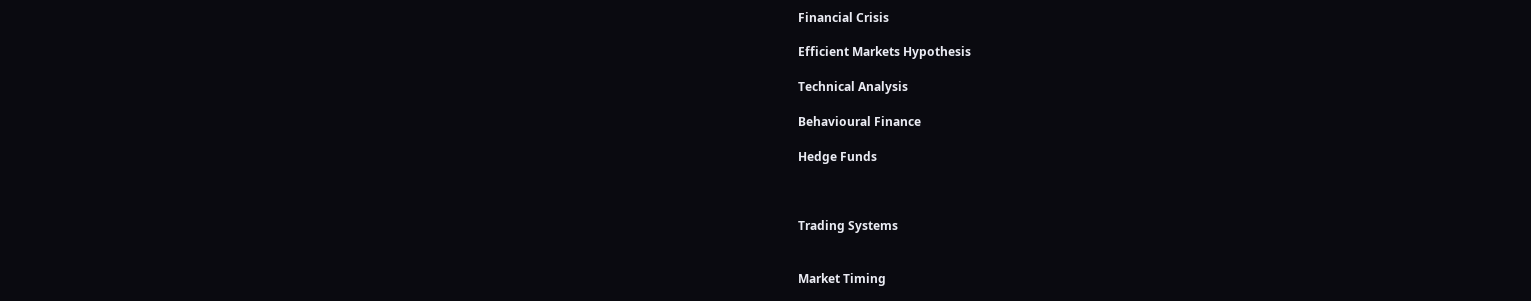Financial Crisis

Efficient Markets Hypothesis

Technical Analysis

Behavioural Finance

Hedge Funds



Trading Systems


Market Timing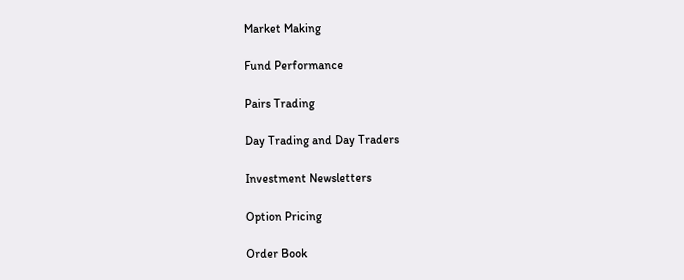Market Making

Fund Performance

Pairs Trading

Day Trading and Day Traders

Investment Newsletters

Option Pricing

Order Book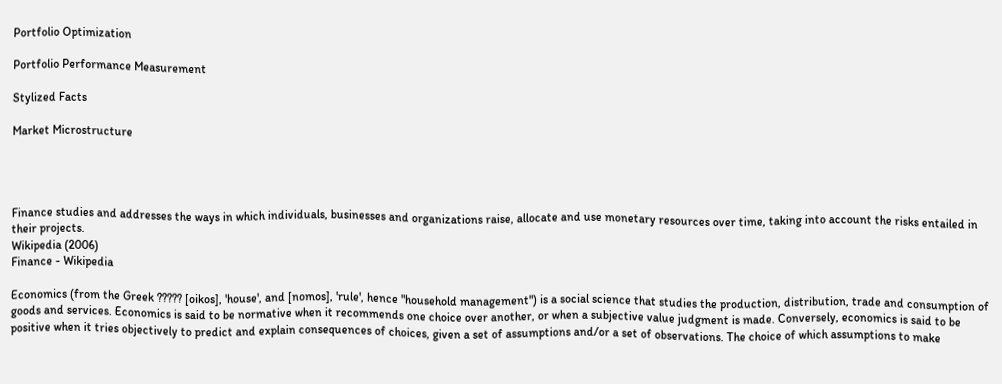Portfolio Optimization

Portfolio Performance Measurement

Stylized Facts

Market Microstructure




Finance studies and addresses the ways in which individuals, businesses and organizations raise, allocate and use monetary resources over time, taking into account the risks entailed in their projects.
Wikipedia (2006)
Finance - Wikipedia

Economics (from the Greek ????? [oikos], 'house', and [nomos], 'rule', hence "household management") is a social science that studies the production, distribution, trade and consumption of goods and services. Economics is said to be normative when it recommends one choice over another, or when a subjective value judgment is made. Conversely, economics is said to be positive when it tries objectively to predict and explain consequences of choices, given a set of assumptions and/or a set of observations. The choice of which assumptions to make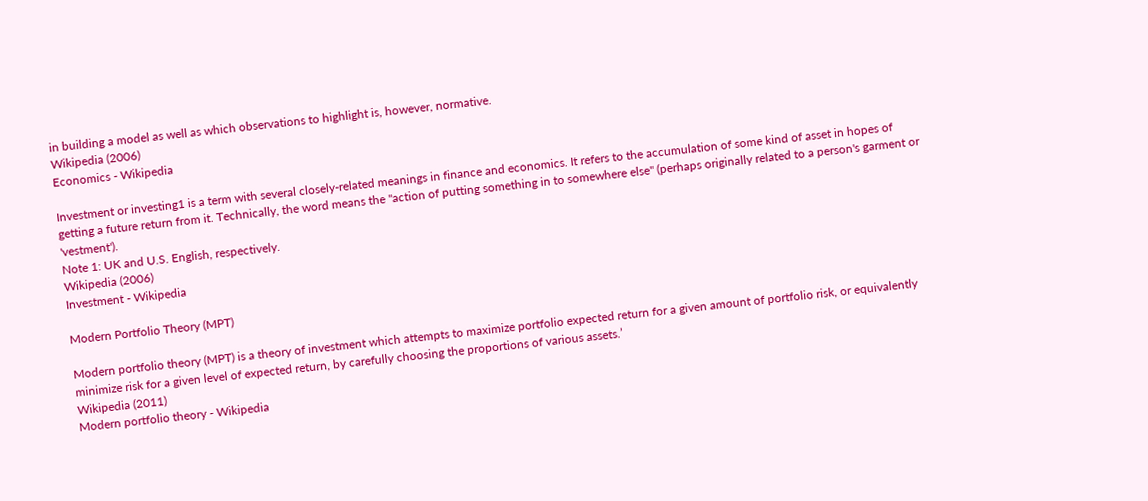in building a model as well as which observations to highlight is, however, normative.
Wikipedia (2006)
Economics - Wikipedia

Investment or investing1 is a term with several closely-related meanings in finance and economics. It refers to the accumulation of some kind of asset in hopes of getting a future return from it. Technically, the word means the "action of putting something in to somewhere else" (perhaps originally related to a person's garment or 'vestment').
Note 1: UK and U.S. English, respectively.
Wikipedia (2006)
Investment - Wikipedia

Modern Portfolio Theory (MPT)

Modern portfolio theory (MPT) is a theory of investment which attempts to maximize portfolio expected return for a given amount of portfolio risk, or equivalently minimize risk for a given level of expected return, by carefully choosing the proportions of various assets.’
Wikipedia (2011)
Modern portfolio theory - Wikipedia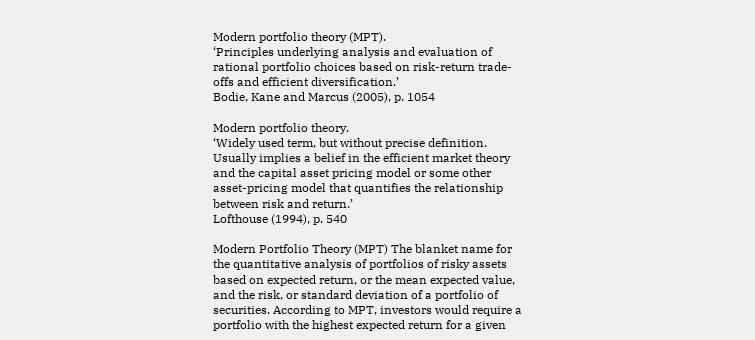Modern portfolio theory (MPT).
‘Principles underlying analysis and evaluation of rational portfolio choices based on risk-return trade-offs and efficient diversification.’
Bodie, Kane and Marcus (2005), p. 1054

Modern portfolio theory.
‘Widely used term, but without precise definition. Usually implies a belief in the efficient market theory and the capital asset pricing model or some other asset-pricing model that quantifies the relationship between risk and return.’
Lofthouse (1994), p. 540

Modern Portfolio Theory (MPT) The blanket name for the quantitative analysis of portfolios of risky assets based on expected return, or the mean expected value, and the risk, or standard deviation of a portfolio of securities. According to MPT, investors would require a portfolio with the highest expected return for a given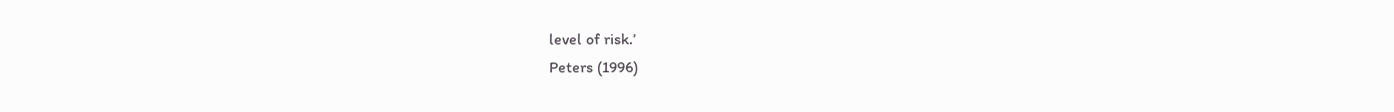level of risk.’
Peters (1996)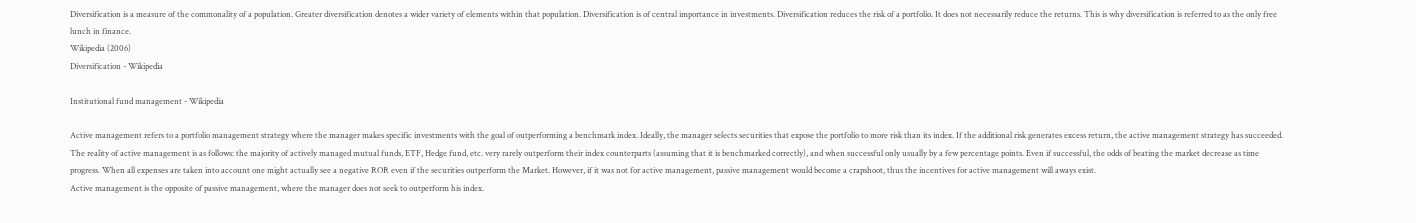Diversification is a measure of the commonality of a population. Greater diversification denotes a wider variety of elements within that population. Diversification is of central importance in investments. Diversification reduces the risk of a portfolio. It does not necessarily reduce the returns. This is why diversification is referred to as the only free lunch in finance.
Wikipedia (2006)
Diversification - Wikipedia

Institutional fund management - Wikipedia

Active management refers to a portfolio management strategy where the manager makes specific investments with the goal of outperforming a benchmark index. Ideally, the manager selects securities that expose the portfolio to more risk than its index. If the additional risk generates excess return, the active management strategy has succeeded.
The reality of active management is as follows: the majority of actively managed mutual funds, ETF, Hedge fund, etc. very rarely outperform their index counterparts (assuming that it is benchmarked correctly), and when successful only usually by a few percentage points. Even if successful, the odds of beating the market decrease as time progress. When all expenses are taken into account one might actually see a negative ROR even if the securities outperform the Market. However, if it was not for active management, passive management would become a crapshoot, thus the incentives for active management will aways exist.
Active management is the opposite of passive management, where the manager does not seek to outperform his index.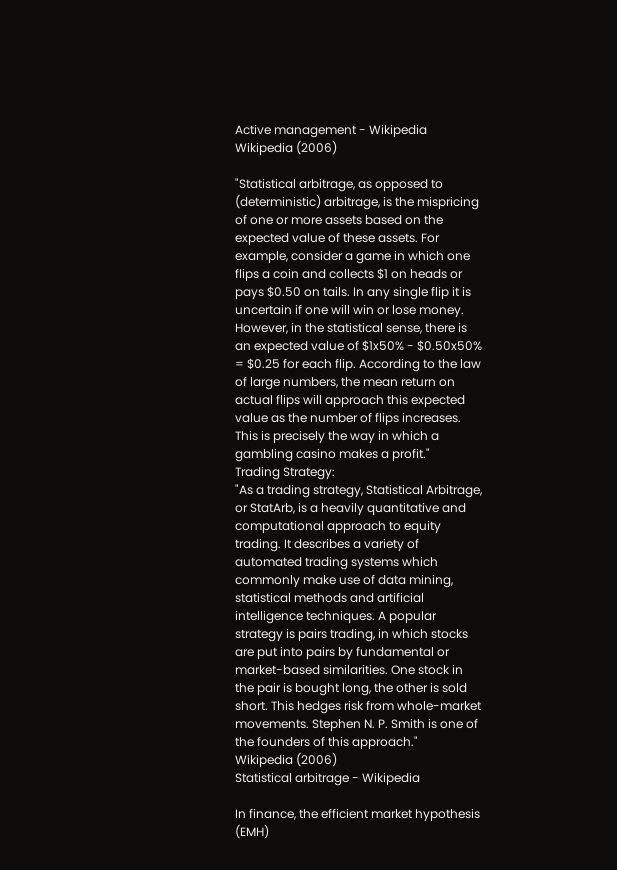Active management - Wikipedia Wikipedia (2006)

"Statistical arbitrage, as opposed to (deterministic) arbitrage, is the mispricing of one or more assets based on the expected value of these assets. For example, consider a game in which one flips a coin and collects $1 on heads or pays $0.50 on tails. In any single flip it is uncertain if one will win or lose money. However, in the statistical sense, there is an expected value of $1x50% - $0.50x50% = $0.25 for each flip. According to the law of large numbers, the mean return on actual flips will approach this expected value as the number of flips increases. This is precisely the way in which a gambling casino makes a profit."
Trading Strategy:
"As a trading strategy, Statistical Arbitrage, or StatArb, is a heavily quantitative and computational approach to equity trading. It describes a variety of automated trading systems which commonly make use of data mining, statistical methods and artificial intelligence techniques. A popular strategy is pairs trading, in which stocks are put into pairs by fundamental or market-based similarities. One stock in the pair is bought long, the other is sold short. This hedges risk from whole-market movements. Stephen N. P. Smith is one of the founders of this approach."
Wikipedia (2006)
Statistical arbitrage - Wikipedia

In finance, the efficient market hypothesis (EMH)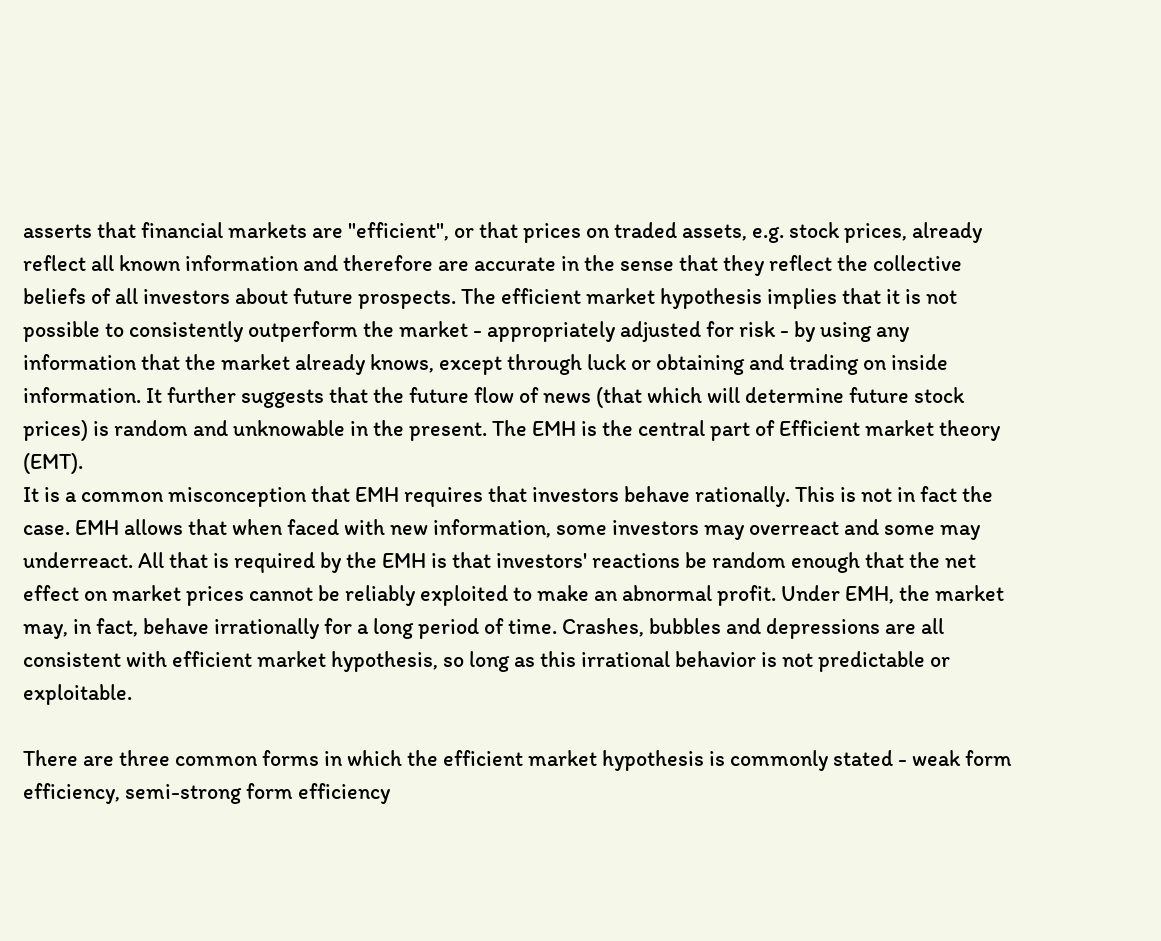asserts that financial markets are "efficient", or that prices on traded assets, e.g. stock prices, already reflect all known information and therefore are accurate in the sense that they reflect the collective beliefs of all investors about future prospects. The efficient market hypothesis implies that it is not possible to consistently outperform the market - appropriately adjusted for risk - by using any information that the market already knows, except through luck or obtaining and trading on inside information. It further suggests that the future flow of news (that which will determine future stock prices) is random and unknowable in the present. The EMH is the central part of Efficient market theory (EMT).
It is a common misconception that EMH requires that investors behave rationally. This is not in fact the case. EMH allows that when faced with new information, some investors may overreact and some may underreact. All that is required by the EMH is that investors' reactions be random enough that the net effect on market prices cannot be reliably exploited to make an abnormal profit. Under EMH, the market may, in fact, behave irrationally for a long period of time. Crashes, bubbles and depressions are all consistent with efficient market hypothesis, so long as this irrational behavior is not predictable or exploitable.

There are three common forms in which the efficient market hypothesis is commonly stated - weak form efficiency, semi-strong form efficiency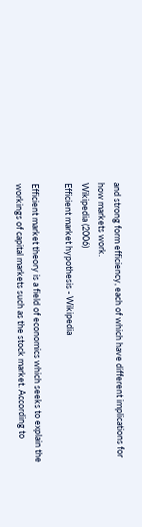and strong form efficiency, each of which have different implications for how markets work.
Wikipedia (2006)
Efficient market hypothesis - Wikipedia

Efficient market theory is a field of economics which seeks to explain the workings of capital markets such as the stock market. According to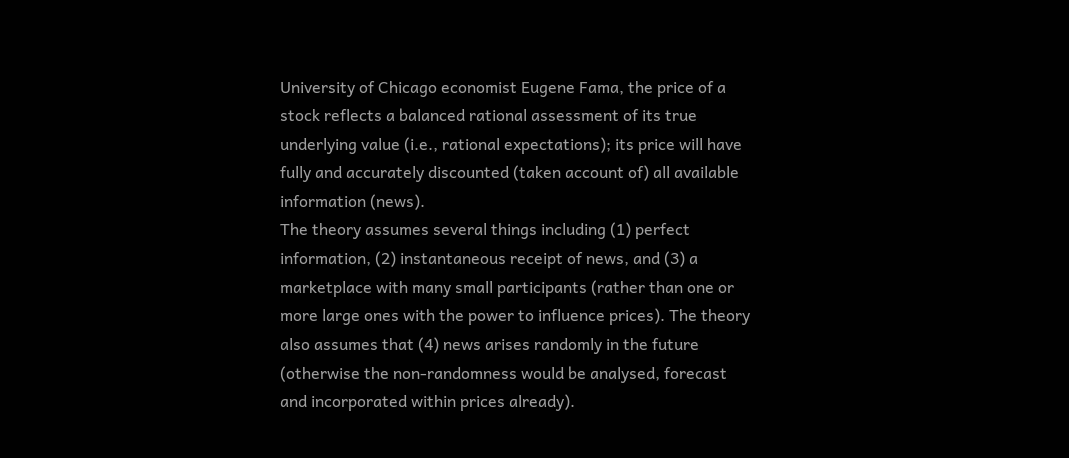University of Chicago economist Eugene Fama, the price of a stock reflects a balanced rational assessment of its true underlying value (i.e., rational expectations); its price will have fully and accurately discounted (taken account of) all available information (news).
The theory assumes several things including (1) perfect information, (2) instantaneous receipt of news, and (3) a marketplace with many small participants (rather than one or more large ones with the power to influence prices). The theory also assumes that (4) news arises randomly in the future (otherwise the non-randomness would be analysed, forecast and incorporated within prices already).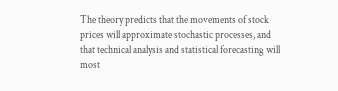The theory predicts that the movements of stock prices will approximate stochastic processes, and that technical analysis and statistical forecasting will most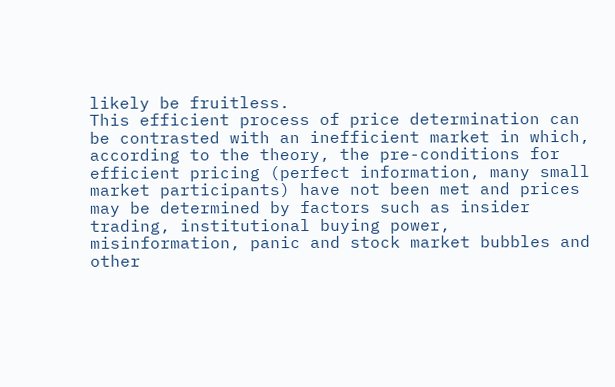likely be fruitless.
This efficient process of price determination can be contrasted with an inefficient market in which, according to the theory, the pre-conditions for efficient pricing (perfect information, many small market participants) have not been met and prices may be determined by factors such as insider trading, institutional buying power, misinformation, panic and stock market bubbles and other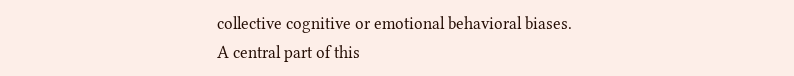collective cognitive or emotional behavioral biases.
A central part of this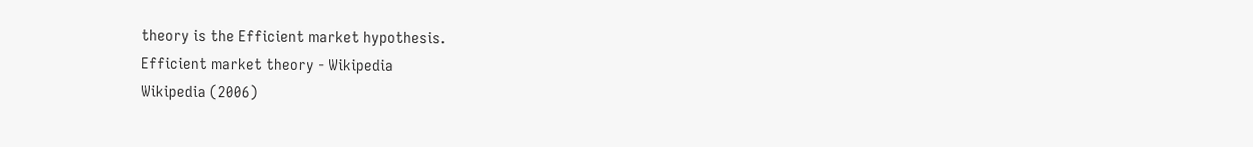theory is the Efficient market hypothesis.
Efficient market theory - Wikipedia
Wikipedia (2006)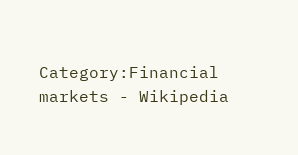Category:Financial markets - Wikipedia